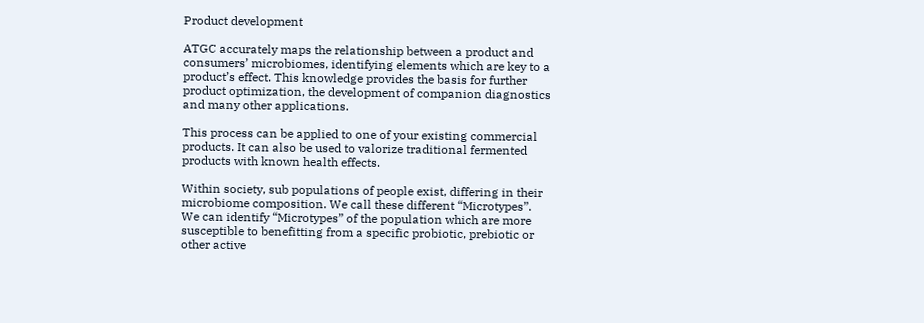Product development

ATGC accurately maps the relationship between a product and consumers’ microbiomes, identifying elements which are key to a product’s effect. This knowledge provides the basis for further product optimization, the development of companion diagnostics and many other applications.

This process can be applied to one of your existing commercial products. It can also be used to valorize traditional fermented products with known health effects.

Within society, sub populations of people exist, differing in their microbiome composition. We call these different “Microtypes”.
We can identify “Microtypes” of the population which are more susceptible to benefitting from a specific probiotic, prebiotic or other active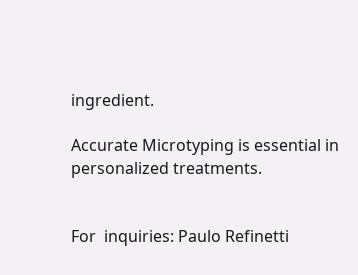ingredient.

Accurate Microtyping is essential in personalized treatments.


For  inquiries: Paulo Refinetti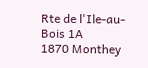Rte de l'Ile-au-Bois 1A
1870 Monthey